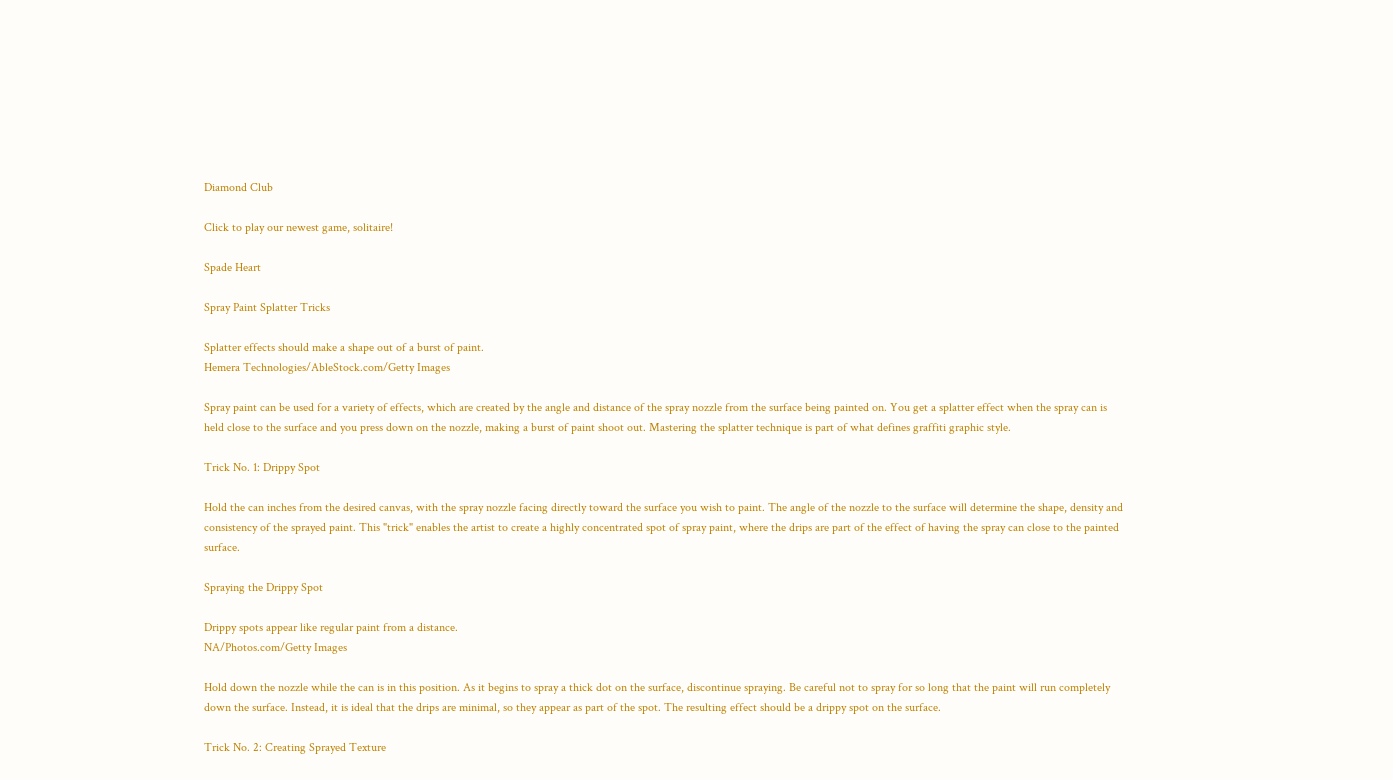Diamond Club

Click to play our newest game, solitaire!

Spade Heart

Spray Paint Splatter Tricks

Splatter effects should make a shape out of a burst of paint.
Hemera Technologies/AbleStock.com/Getty Images

Spray paint can be used for a variety of effects, which are created by the angle and distance of the spray nozzle from the surface being painted on. You get a splatter effect when the spray can is held close to the surface and you press down on the nozzle, making a burst of paint shoot out. Mastering the splatter technique is part of what defines graffiti graphic style.

Trick No. 1: Drippy Spot

Hold the can inches from the desired canvas, with the spray nozzle facing directly toward the surface you wish to paint. The angle of the nozzle to the surface will determine the shape, density and consistency of the sprayed paint. This "trick" enables the artist to create a highly concentrated spot of spray paint, where the drips are part of the effect of having the spray can close to the painted surface.

Spraying the Drippy Spot

Drippy spots appear like regular paint from a distance.
NA/Photos.com/Getty Images

Hold down the nozzle while the can is in this position. As it begins to spray a thick dot on the surface, discontinue spraying. Be careful not to spray for so long that the paint will run completely down the surface. Instead, it is ideal that the drips are minimal, so they appear as part of the spot. The resulting effect should be a drippy spot on the surface.

Trick No. 2: Creating Sprayed Texture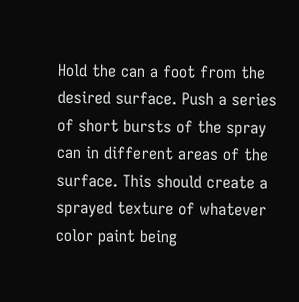Hold the can a foot from the desired surface. Push a series of short bursts of the spray can in different areas of the surface. This should create a sprayed texture of whatever color paint being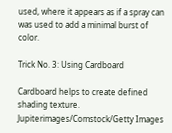used, where it appears as if a spray can was used to add a minimal burst of color.

Trick No. 3: Using Cardboard

Cardboard helps to create defined shading texture.
Jupiterimages/Comstock/Getty Images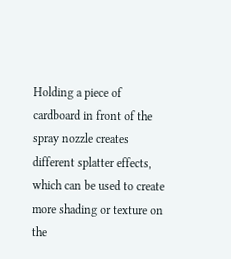Holding a piece of cardboard in front of the spray nozzle creates different splatter effects, which can be used to create more shading or texture on the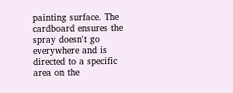painting surface. The cardboard ensures the spray doesn't go everywhere and is directed to a specific area on the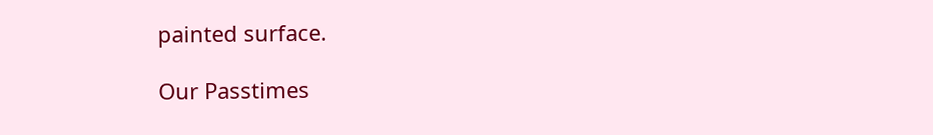painted surface.

Our Passtimes